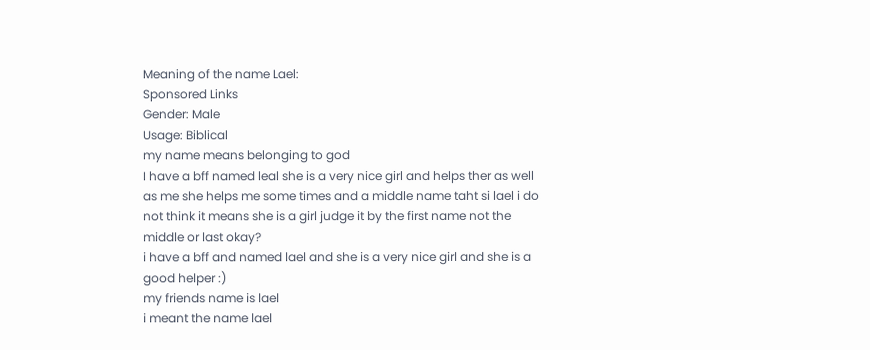Meaning of the name Lael:
Sponsored Links
Gender: Male
Usage: Biblical
my name means belonging to god
I have a bff named leal she is a very nice girl and helps ther as well as me she helps me some times and a middle name taht si lael i do not think it means she is a girl judge it by the first name not the middle or last okay?
i have a bff and named lael and she is a very nice girl and she is a good helper :)
my friends name is lael
i meant the name lael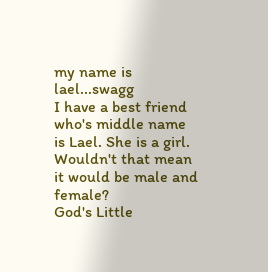my name is lael...swagg
I have a best friend who's middle name is Lael. She is a girl. Wouldn't that mean it would be male and female?
God's Little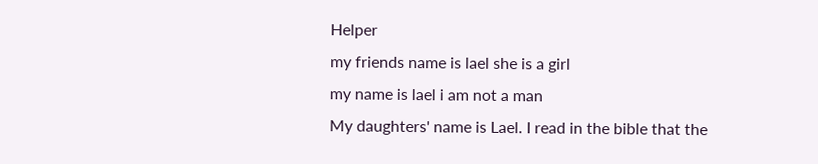Helper
my friends name is lael she is a girl
my name is lael i am not a man
My daughters' name is Lael. I read in the bible that the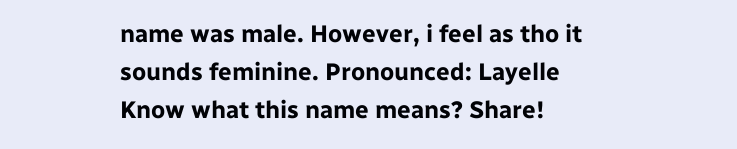name was male. However, i feel as tho it sounds feminine. Pronounced: Layelle
Know what this name means? Share!